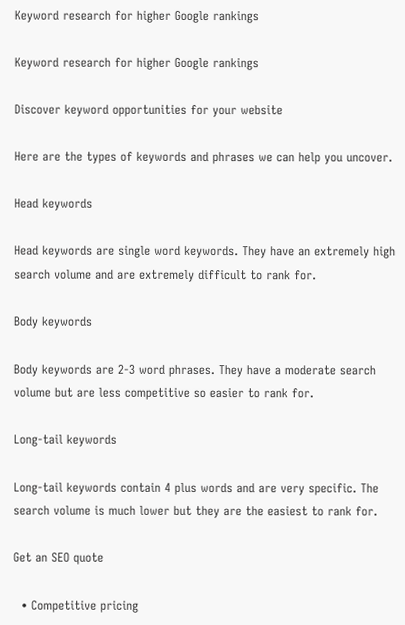Keyword research for higher Google rankings

Keyword research for higher Google rankings

Discover keyword opportunities for your website

Here are the types of keywords and phrases we can help you uncover.

Head keywords

Head keywords are single word keywords. They have an extremely high search volume and are extremely difficult to rank for.

Body keywords

Body keywords are 2-3 word phrases. They have a moderate search volume but are less competitive so easier to rank for.

Long-tail keywords

Long-tail keywords contain 4 plus words and are very specific. The search volume is much lower but they are the easiest to rank for.

Get an SEO quote

  • Competitive pricing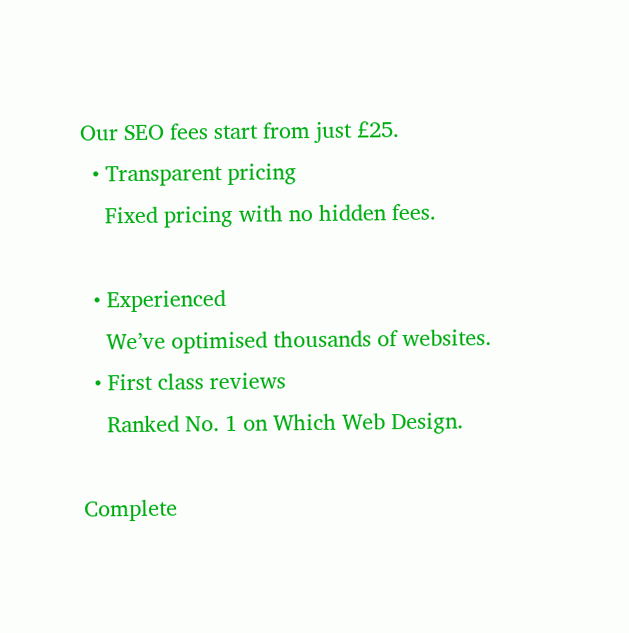Our SEO fees start from just £25.
  • Transparent pricing
    Fixed pricing with no hidden fees.

  • Experienced
    We’ve optimised thousands of websites.
  • First class reviews
    Ranked No. 1 on Which Web Design.

Complete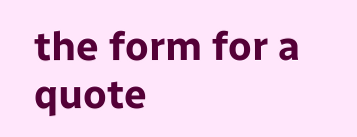the form for a quote